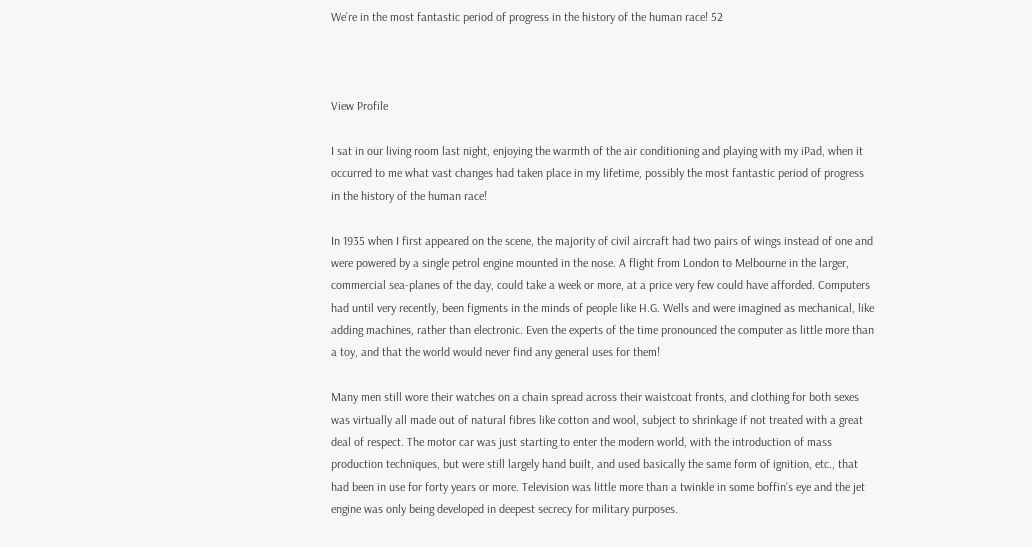We’re in the most fantastic period of progress in the history of the human race! 52



View Profile

I sat in our living room last night, enjoying the warmth of the air conditioning and playing with my iPad, when it occurred to me what vast changes had taken place in my lifetime, possibly the most fantastic period of progress in the history of the human race!

In 1935 when I first appeared on the scene, the majority of civil aircraft had two pairs of wings instead of one and were powered by a single petrol engine mounted in the nose. A flight from London to Melbourne in the larger, commercial sea-planes of the day, could take a week or more, at a price very few could have afforded. Computers had until very recently, been figments in the minds of people like H.G. Wells and were imagined as mechanical, like adding machines, rather than electronic. Even the experts of the time pronounced the computer as little more than a toy, and that the world would never find any general uses for them!

Many men still wore their watches on a chain spread across their waistcoat fronts, and clothing for both sexes was virtually all made out of natural fibres like cotton and wool, subject to shrinkage if not treated with a great deal of respect. The motor car was just starting to enter the modern world, with the introduction of mass production techniques, but were still largely hand built, and used basically the same form of ignition, etc., that had been in use for forty years or more. Television was little more than a twinkle in some boffin’s eye and the jet engine was only being developed in deepest secrecy for military purposes.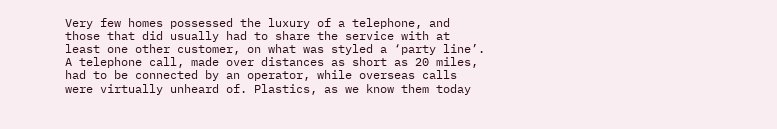Very few homes possessed the luxury of a telephone, and those that did usually had to share the service with at least one other customer, on what was styled a ‘party line’. A telephone call, made over distances as short as 20 miles, had to be connected by an operator, while overseas calls were virtually unheard of. Plastics, as we know them today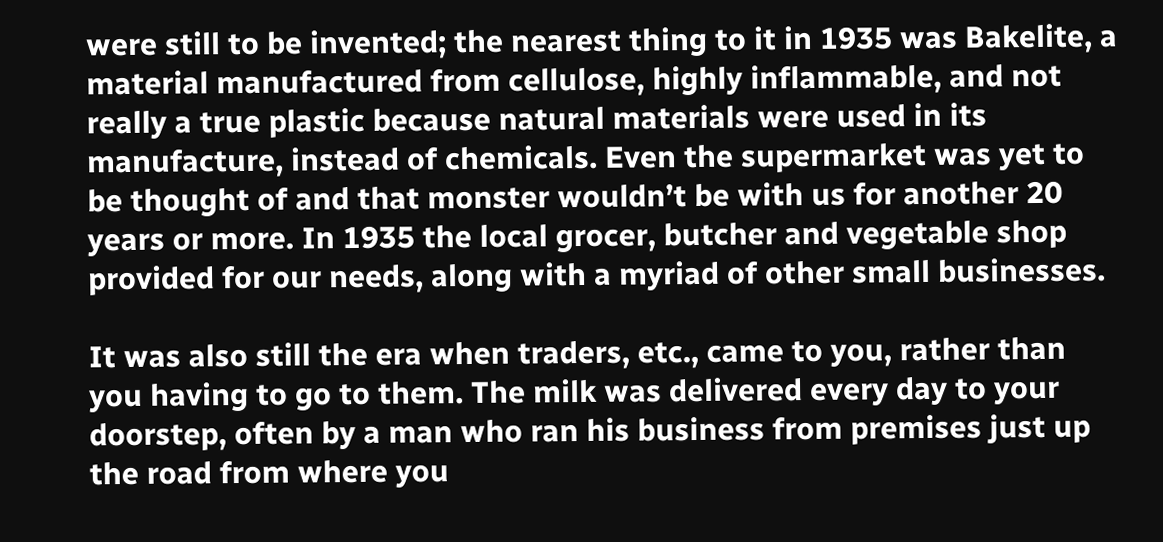were still to be invented; the nearest thing to it in 1935 was Bakelite, a material manufactured from cellulose, highly inflammable, and not really a true plastic because natural materials were used in its manufacture, instead of chemicals. Even the supermarket was yet to be thought of and that monster wouldn’t be with us for another 20 years or more. In 1935 the local grocer, butcher and vegetable shop provided for our needs, along with a myriad of other small businesses.

It was also still the era when traders, etc., came to you, rather than you having to go to them. The milk was delivered every day to your doorstep, often by a man who ran his business from premises just up the road from where you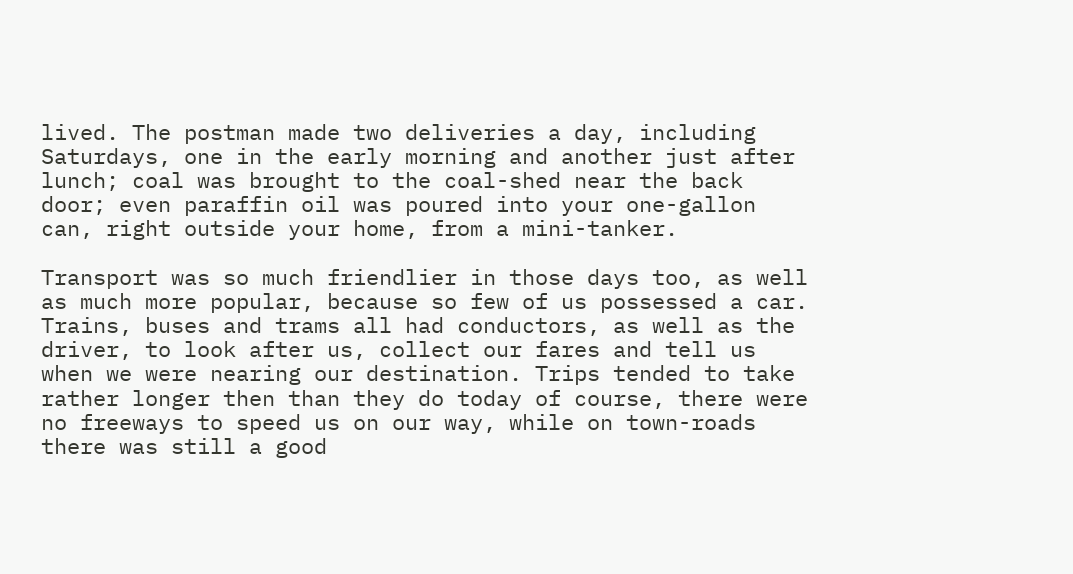lived. The postman made two deliveries a day, including Saturdays, one in the early morning and another just after lunch; coal was brought to the coal-shed near the back door; even paraffin oil was poured into your one-gallon can, right outside your home, from a mini-tanker.

Transport was so much friendlier in those days too, as well as much more popular, because so few of us possessed a car. Trains, buses and trams all had conductors, as well as the driver, to look after us, collect our fares and tell us when we were nearing our destination. Trips tended to take rather longer then than they do today of course, there were no freeways to speed us on our way, while on town-roads there was still a good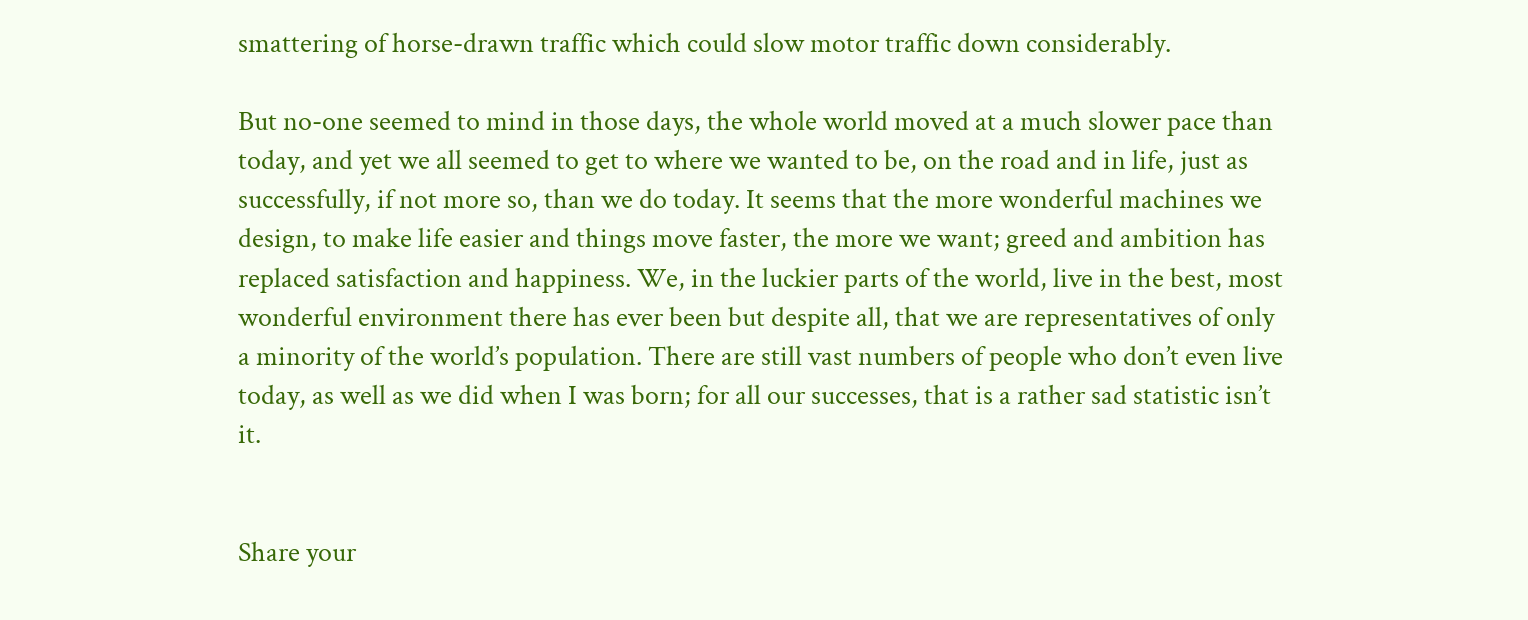smattering of horse-drawn traffic which could slow motor traffic down considerably.

But no-one seemed to mind in those days, the whole world moved at a much slower pace than today, and yet we all seemed to get to where we wanted to be, on the road and in life, just as successfully, if not more so, than we do today. It seems that the more wonderful machines we design, to make life easier and things move faster, the more we want; greed and ambition has replaced satisfaction and happiness. We, in the luckier parts of the world, live in the best, most wonderful environment there has ever been but despite all, that we are representatives of only a minority of the world’s population. There are still vast numbers of people who don’t even live today, as well as we did when I was born; for all our successes, that is a rather sad statistic isn’t it.


Share your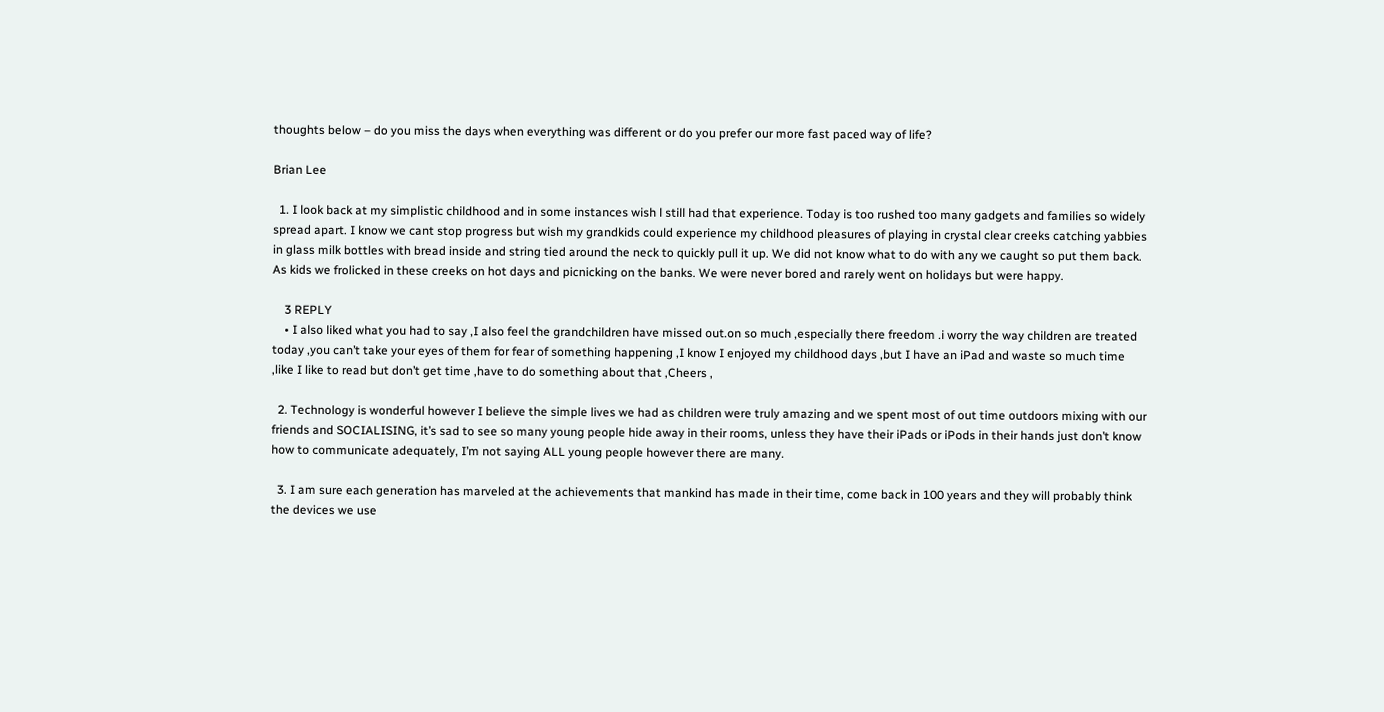thoughts below – do you miss the days when everything was different or do you prefer our more fast paced way of life?

Brian Lee

  1. I look back at my simplistic childhood and in some instances wish l still had that experience. Today is too rushed too many gadgets and families so widely spread apart. I know we cant stop progress but wish my grandkids could experience my childhood pleasures of playing in crystal clear creeks catching yabbies in glass milk bottles with bread inside and string tied around the neck to quickly pull it up. We did not know what to do with any we caught so put them back. As kids we frolicked in these creeks on hot days and picnicking on the banks. We were never bored and rarely went on holidays but were happy.

    3 REPLY
    • I also liked what you had to say ,I also feel the grandchildren have missed out.on so much ,especially there freedom .i worry the way children are treated today ,you can’t take your eyes of them for fear of something happening ,I know I enjoyed my childhood days ,but I have an iPad and waste so much time ,like I like to read but don’t get time ,have to do something about that ,Cheers ,

  2. Technology is wonderful however I believe the simple lives we had as children were truly amazing and we spent most of out time outdoors mixing with our friends and SOCIALISING, it’s sad to see so many young people hide away in their rooms, unless they have their iPads or iPods in their hands just don’t know how to communicate adequately, I’m not saying ALL young people however there are many.

  3. I am sure each generation has marveled at the achievements that mankind has made in their time, come back in 100 years and they will probably think the devices we use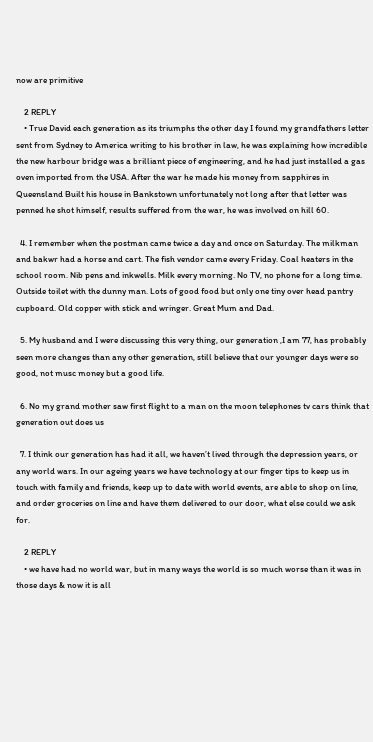now are primitive

    2 REPLY
    • True David each generation as its triumphs the other day I found my grandfathers letter sent from Sydney to America writing to his brother in law, he was explaining how incredible the new harbour bridge was a brilliant piece of engineering, and he had just installed a gas oven imported from the USA. After the war he made his money from sapphires in Queensland Built his house in Bankstown unfortunately not long after that letter was penned he shot himself, results suffered from the war, he was involved on hill 60.

  4. I remember when the postman came twice a day and once on Saturday. The milkman and bakwr had a horse and cart. The fish vendor came every Friday. Coal heaters in the school room. Nib pens and inkwells. Milk every morning. No TV, no phone for a long time. Outside toilet with the dunny man. Lots of good food but only one tiny over head pantry cupboard. Old copper with stick and wringer. Great Mum and Dad.

  5. My husband and I were discussing this very thing, our generation ,I am 77, has probably seen more changes than any other generation, still believe that our younger days were so good, not musc money but a good life.

  6. No my grand mother saw first flight to a man on the moon telephones tv cars think that generation out does us

  7. I think our generation has had it all, we haven’t lived through the depression years, or any world wars. In our ageing years we have technology at our finger tips to keep us in touch with family and friends, keep up to date with world events, are able to shop on line, and order groceries on line and have them delivered to our door, what else could we ask for.

    2 REPLY
    • we have had no world war, but in many ways the world is so much worse than it was in those days & now it is all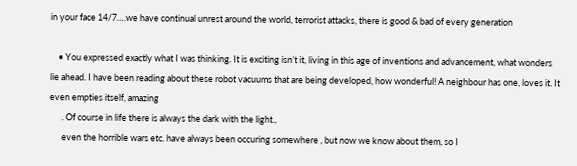in your face 14/7….we have continual unrest around the world, terrorist attacks, there is good & bad of every generation

    • You expressed exactly what I was thinking. It is exciting isn’t it, living in this age of inventions and advancement, what wonders lie ahead. I have been reading about these robot vacuums that are being developed, how wonderful! A neighbour has one, loves it. It even empties itself, amazing
      . Of course in life there is always the dark with the light.,
      even the horrible wars etc. have always been occuring somewhere , but now we know about them, so I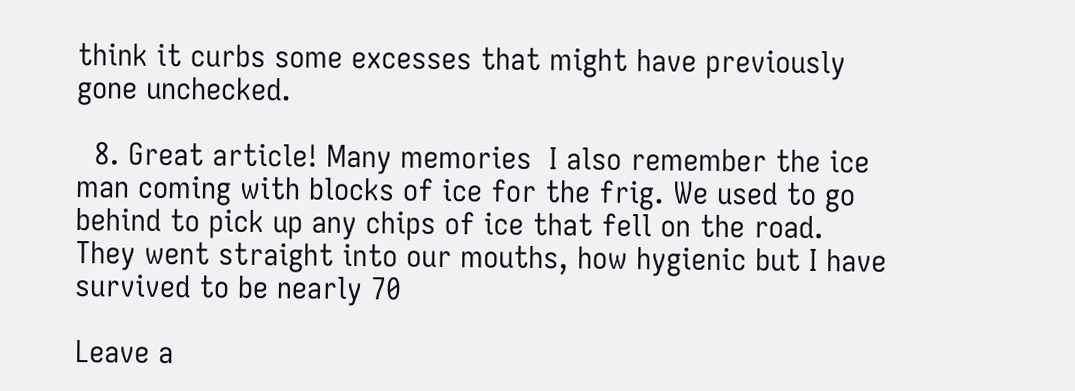think it curbs some excesses that might have previously gone unchecked.

  8. Great article! Many memories  I also remember the ice man coming with blocks of ice for the frig. We used to go behind to pick up any chips of ice that fell on the road. They went straight into our mouths, how hygienic but I have survived to be nearly 70

Leave a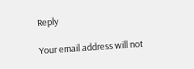Reply

Your email address will not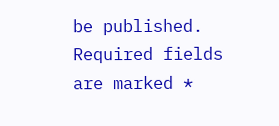be published. Required fields are marked *